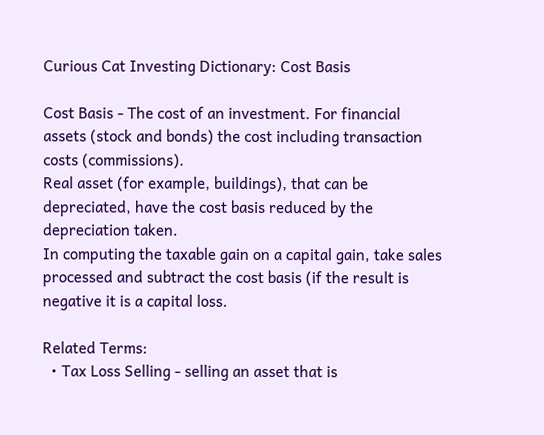Curious Cat Investing Dictionary: Cost Basis

Cost Basis - The cost of an investment. For financial assets (stock and bonds) the cost including transaction costs (commissions).
Real asset (for example, buildings), that can be depreciated, have the cost basis reduced by the depreciation taken.
In computing the taxable gain on a capital gain, take sales processed and subtract the cost basis (if the result is negative it is a capital loss.

Related Terms:
  • Tax Loss Selling - selling an asset that is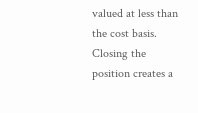valued at less than the cost basis. Closing the position creates a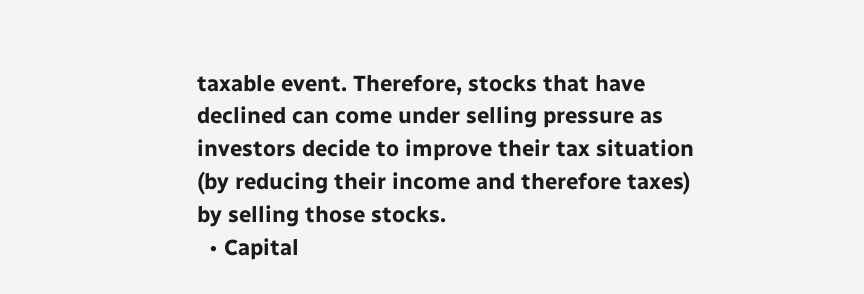taxable event. Therefore, stocks that have declined can come under selling pressure as investors decide to improve their tax situation (by reducing their income and therefore taxes) by selling those stocks.
  • Capital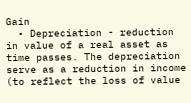Gain
  • Depreciation - reduction in value of a real asset as time passes. The depreciation serve as a reduction in income (to reflect the loss of value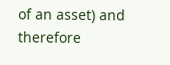of an asset) and therefore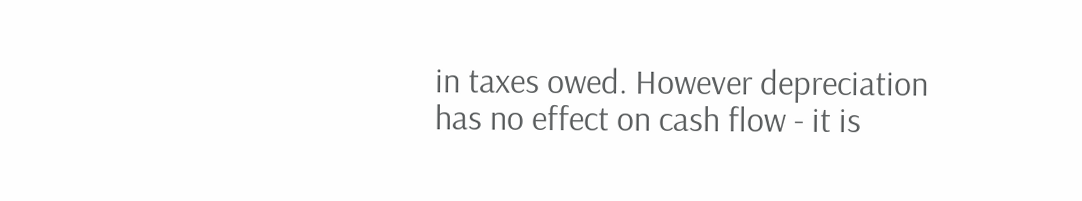in taxes owed. However depreciation has no effect on cash flow - it is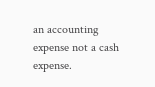an accounting expense not a cash expense.